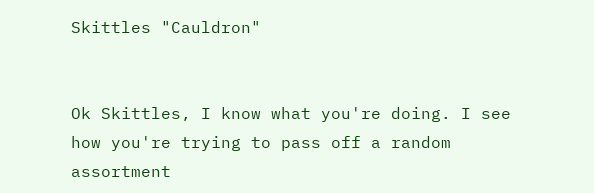Skittles "Cauldron"


Ok Skittles, I know what you're doing. I see how you're trying to pass off a random assortment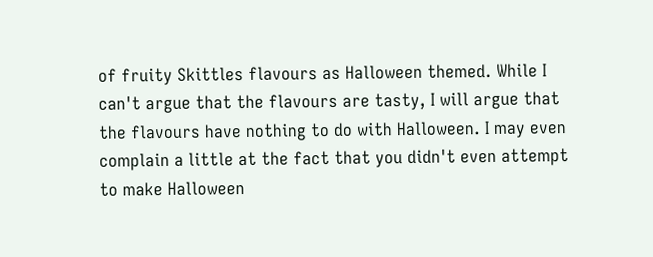of fruity Skittles flavours as Halloween themed. While I can't argue that the flavours are tasty, I will argue that the flavours have nothing to do with Halloween. I may even complain a little at the fact that you didn't even attempt to make Halloween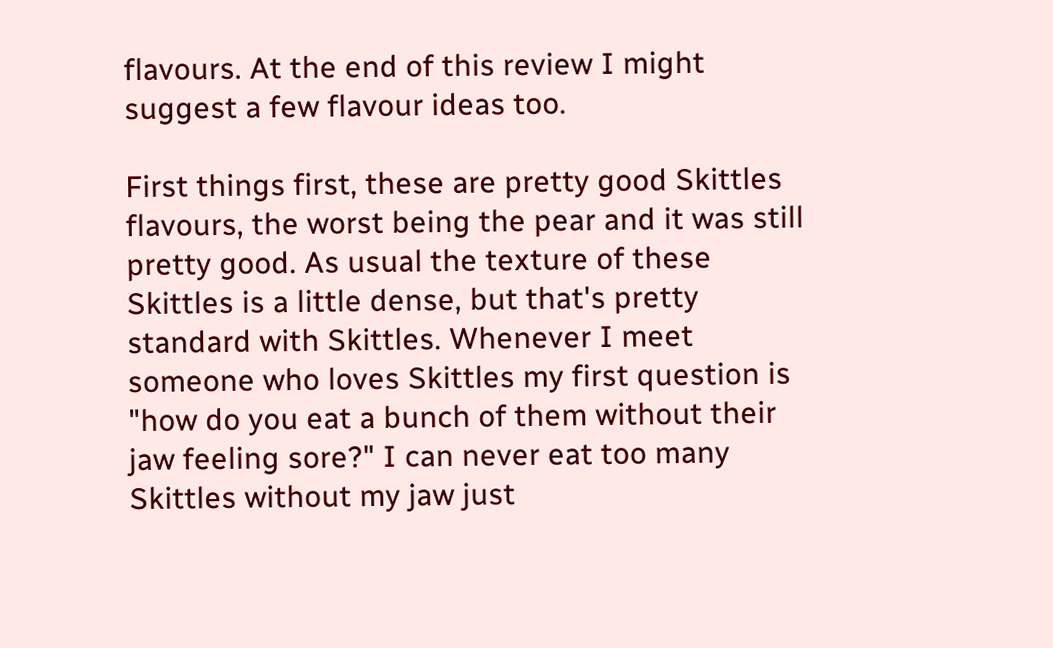flavours. At the end of this review I might suggest a few flavour ideas too.

First things first, these are pretty good Skittles flavours, the worst being the pear and it was still pretty good. As usual the texture of these Skittles is a little dense, but that's pretty standard with Skittles. Whenever I meet someone who loves Skittles my first question is "how do you eat a bunch of them without their jaw feeling sore?" I can never eat too many Skittles without my jaw just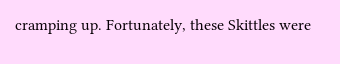cramping up. Fortunately, these Skittles were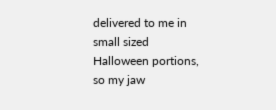delivered to me in small sized Halloween portions, so my jaw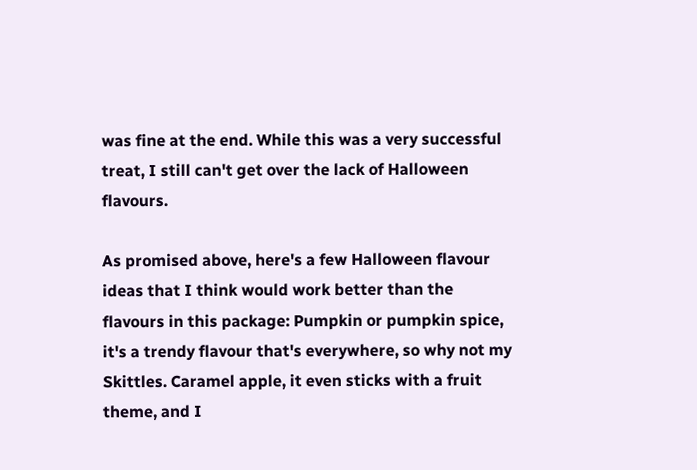was fine at the end. While this was a very successful treat, I still can't get over the lack of Halloween flavours.

As promised above, here's a few Halloween flavour ideas that I think would work better than the flavours in this package: Pumpkin or pumpkin spice, it's a trendy flavour that's everywhere, so why not my Skittles. Caramel apple, it even sticks with a fruit theme, and I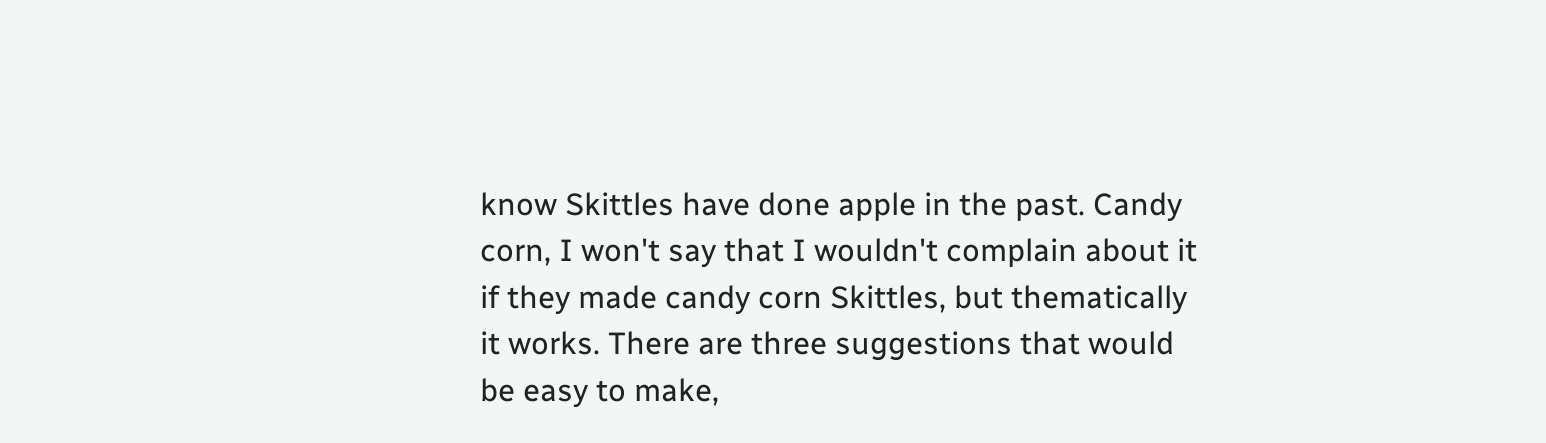know Skittles have done apple in the past. Candy corn, I won't say that I wouldn't complain about it if they made candy corn Skittles, but thematically it works. There are three suggestions that would be easy to make,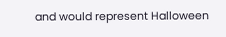and would represent Halloween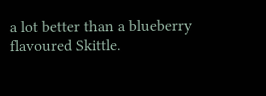a lot better than a blueberry flavoured Skittle.